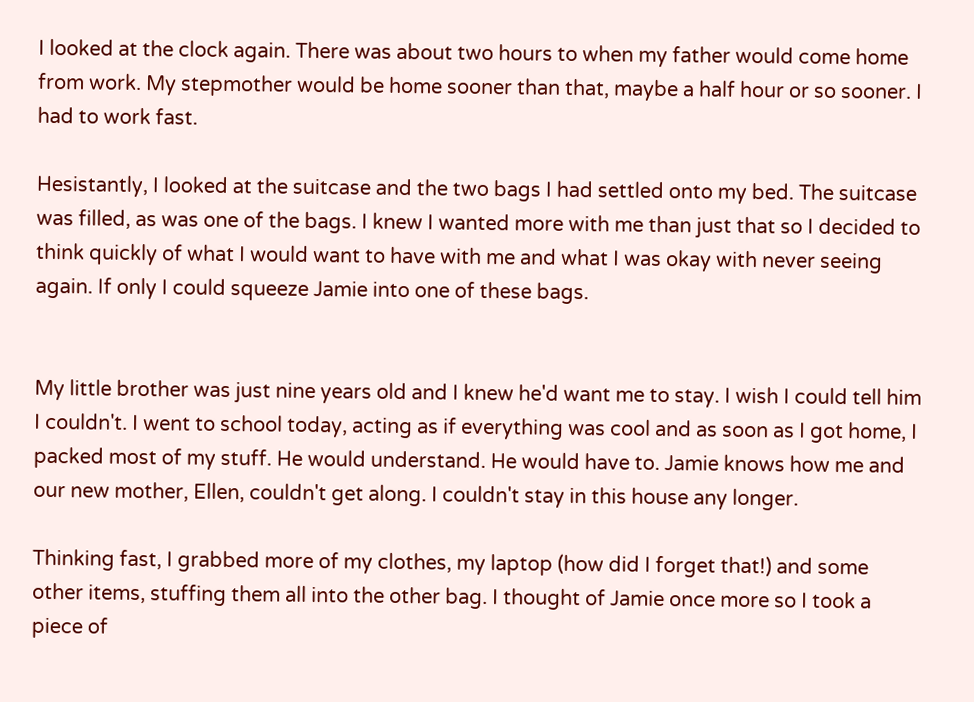I looked at the clock again. There was about two hours to when my father would come home from work. My stepmother would be home sooner than that, maybe a half hour or so sooner. I had to work fast.

Hesistantly, I looked at the suitcase and the two bags I had settled onto my bed. The suitcase was filled, as was one of the bags. I knew I wanted more with me than just that so I decided to think quickly of what I would want to have with me and what I was okay with never seeing again. If only I could squeeze Jamie into one of these bags.


My little brother was just nine years old and I knew he'd want me to stay. I wish I could tell him I couldn't. I went to school today, acting as if everything was cool and as soon as I got home, I packed most of my stuff. He would understand. He would have to. Jamie knows how me and our new mother, Ellen, couldn't get along. I couldn't stay in this house any longer.

Thinking fast, I grabbed more of my clothes, my laptop (how did I forget that!) and some other items, stuffing them all into the other bag. I thought of Jamie once more so I took a piece of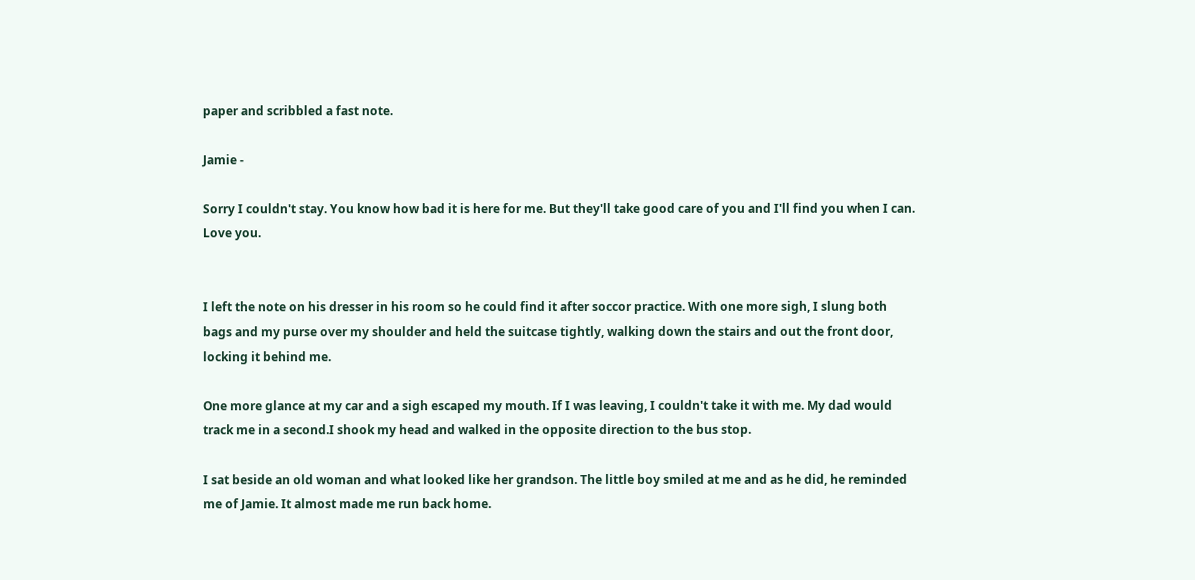paper and scribbled a fast note.

Jamie -

Sorry I couldn't stay. You know how bad it is here for me. But they'll take good care of you and I'll find you when I can. Love you.


I left the note on his dresser in his room so he could find it after soccor practice. With one more sigh, I slung both bags and my purse over my shoulder and held the suitcase tightly, walking down the stairs and out the front door, locking it behind me.

One more glance at my car and a sigh escaped my mouth. If I was leaving, I couldn't take it with me. My dad would track me in a second.I shook my head and walked in the opposite direction to the bus stop.

I sat beside an old woman and what looked like her grandson. The little boy smiled at me and as he did, he reminded me of Jamie. It almost made me run back home.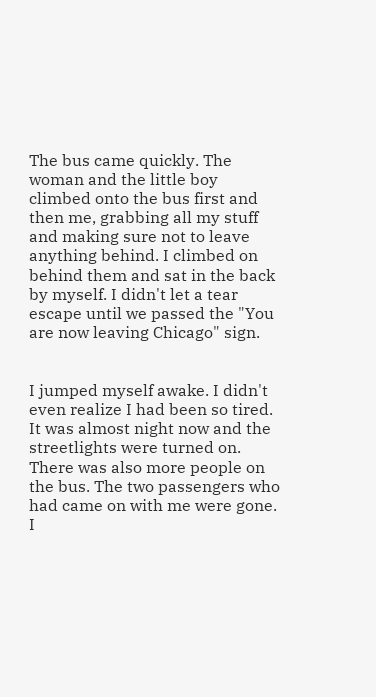The bus came quickly. The woman and the little boy climbed onto the bus first and then me, grabbing all my stuff and making sure not to leave anything behind. I climbed on behind them and sat in the back by myself. I didn't let a tear escape until we passed the "You are now leaving Chicago" sign.


I jumped myself awake. I didn't even realize I had been so tired. It was almost night now and the streetlights were turned on. There was also more people on the bus. The two passengers who had came on with me were gone. I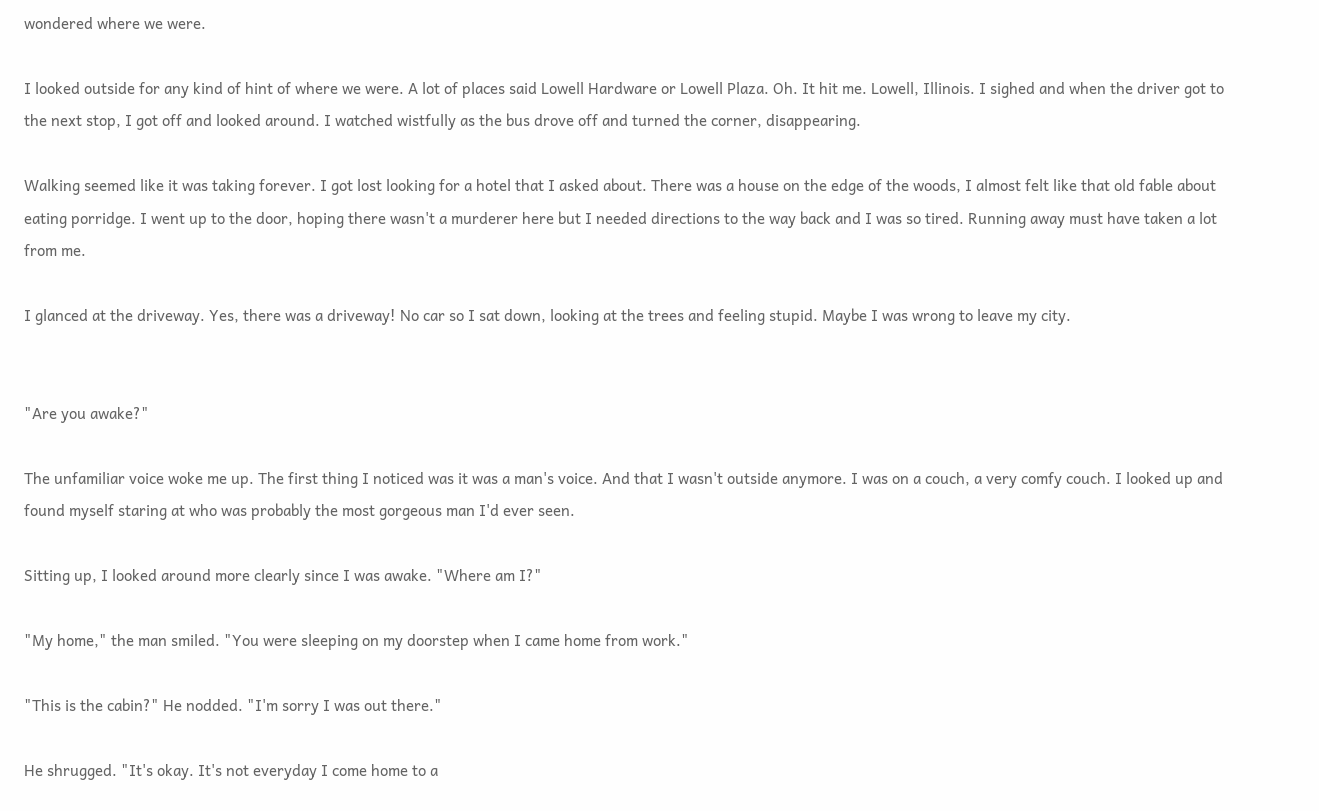wondered where we were.

I looked outside for any kind of hint of where we were. A lot of places said Lowell Hardware or Lowell Plaza. Oh. It hit me. Lowell, Illinois. I sighed and when the driver got to the next stop, I got off and looked around. I watched wistfully as the bus drove off and turned the corner, disappearing.

Walking seemed like it was taking forever. I got lost looking for a hotel that I asked about. There was a house on the edge of the woods, I almost felt like that old fable about eating porridge. I went up to the door, hoping there wasn't a murderer here but I needed directions to the way back and I was so tired. Running away must have taken a lot from me.

I glanced at the driveway. Yes, there was a driveway! No car so I sat down, looking at the trees and feeling stupid. Maybe I was wrong to leave my city.


"Are you awake?"

The unfamiliar voice woke me up. The first thing I noticed was it was a man's voice. And that I wasn't outside anymore. I was on a couch, a very comfy couch. I looked up and found myself staring at who was probably the most gorgeous man I'd ever seen.

Sitting up, I looked around more clearly since I was awake. "Where am I?"

"My home," the man smiled. "You were sleeping on my doorstep when I came home from work."

"This is the cabin?" He nodded. "I'm sorry I was out there."

He shrugged. "It's okay. It's not everyday I come home to a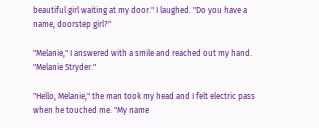beautiful girl waiting at my door." I laughed. "Do you have a name, doorstep girl?"

"Melanie," I answered with a smile and reached out my hand. "Melanie Stryder."

"Hello, Melanie," the man took my head and I felt electric pass when he touched me. "My name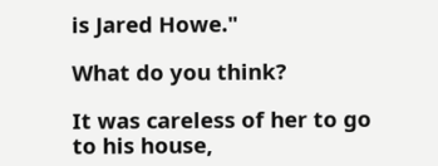is Jared Howe."

What do you think?

It was careless of her to go to his house,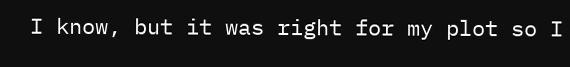I know, but it was right for my plot so I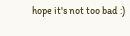hope it's not too bad :)